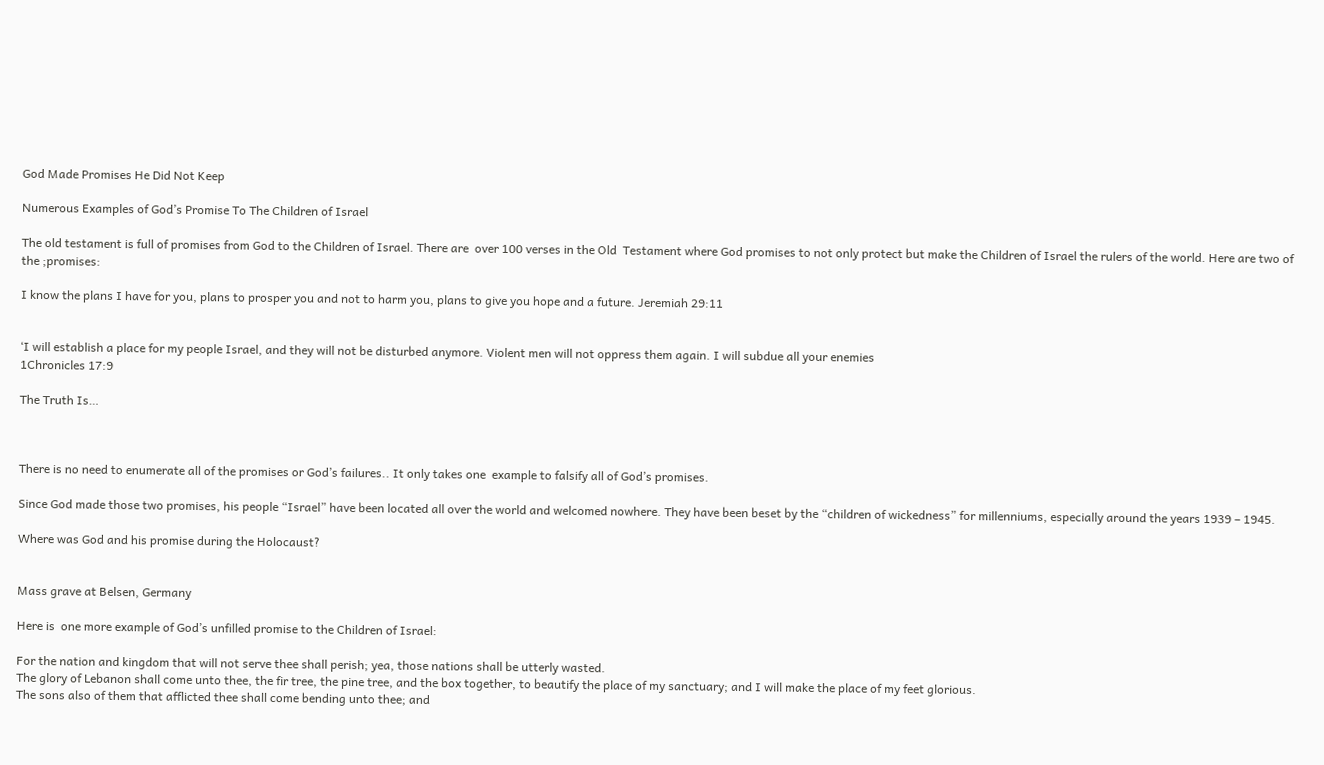God Made Promises He Did Not Keep

Numerous Examples of God’s Promise To The Children of Israel

The old testament is full of promises from God to the Children of Israel. There are  over 100 verses in the Old  Testament where God promises to not only protect but make the Children of Israel the rulers of the world. Here are two of the ;promises:

I know the plans I have for you, plans to prosper you and not to harm you, plans to give you hope and a future. Jeremiah 29:11


‘I will establish a place for my people Israel, and they will not be disturbed anymore. Violent men will not oppress them again. I will subdue all your enemies
1Chronicles 17:9

The Truth Is…



There is no need to enumerate all of the promises or God’s failures.. It only takes one  example to falsify all of God’s promises.

Since God made those two promises, his people “Israel” have been located all over the world and welcomed nowhere. They have been beset by the “children of wickedness” for millenniums, especially around the years 1939 – 1945.

Where was God and his promise during the Holocaust?


Mass grave at Belsen, Germany

Here is  one more example of God’s unfilled promise to the Children of Israel:

For the nation and kingdom that will not serve thee shall perish; yea, those nations shall be utterly wasted.
The glory of Lebanon shall come unto thee, the fir tree, the pine tree, and the box together, to beautify the place of my sanctuary; and I will make the place of my feet glorious.
The sons also of them that afflicted thee shall come bending unto thee; and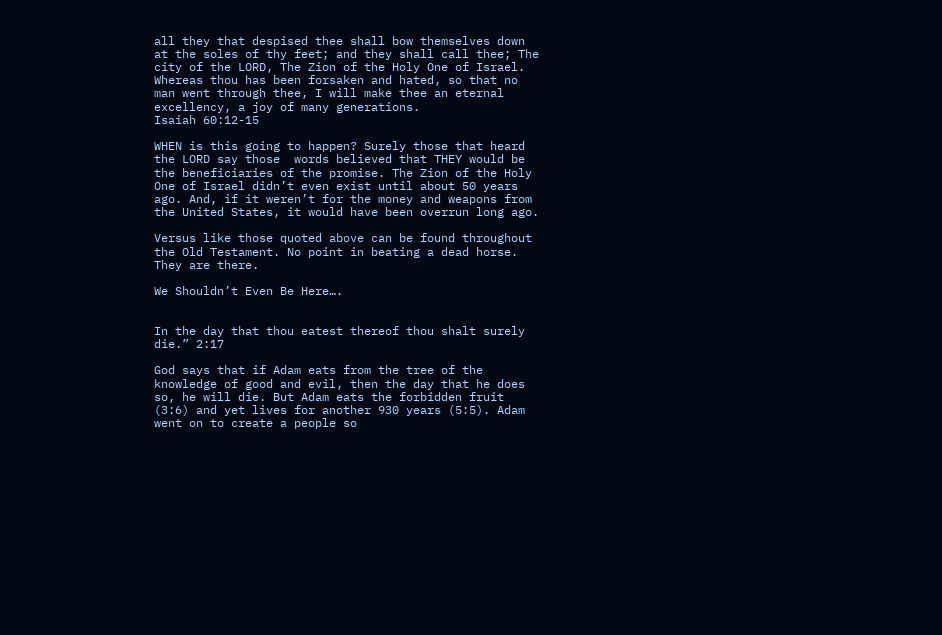all they that despised thee shall bow themselves down at the soles of thy feet; and they shall call thee; The city of the LORD, The Zion of the Holy One of Israel.
Whereas thou has been forsaken and hated, so that no man went through thee, I will make thee an eternal excellency, a joy of many generations.
Isaiah 60:12-15

WHEN is this going to happen? Surely those that heard the LORD say those  words believed that THEY would be the beneficiaries of the promise. The Zion of the Holy One of Israel didn’t even exist until about 50 years ago. And, if it weren’t for the money and weapons from the United States, it would have been overrun long ago.

Versus like those quoted above can be found throughout the Old Testament. No point in beating a dead horse. They are there.

We Shouldn’t Even Be Here….


In the day that thou eatest thereof thou shalt surely die.” 2:17

God says that if Adam eats from the tree of the knowledge of good and evil, then the day that he does so, he will die. But Adam eats the forbidden fruit (3:6) and yet lives for another 930 years (5:5). Adam went on to create a people so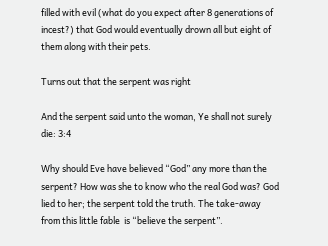filled with evil (what do you expect after 8 generations of incest?) that God would eventually drown all but eight of them along with their pets.

Turns out that the serpent was right

And the serpent said unto the woman, Ye shall not surely die: 3:4

Why should Eve have believed “God” any more than the serpent? How was she to know who the real God was? God lied to her; the serpent told the truth. The take-away from this little fable  is “believe the serpent”.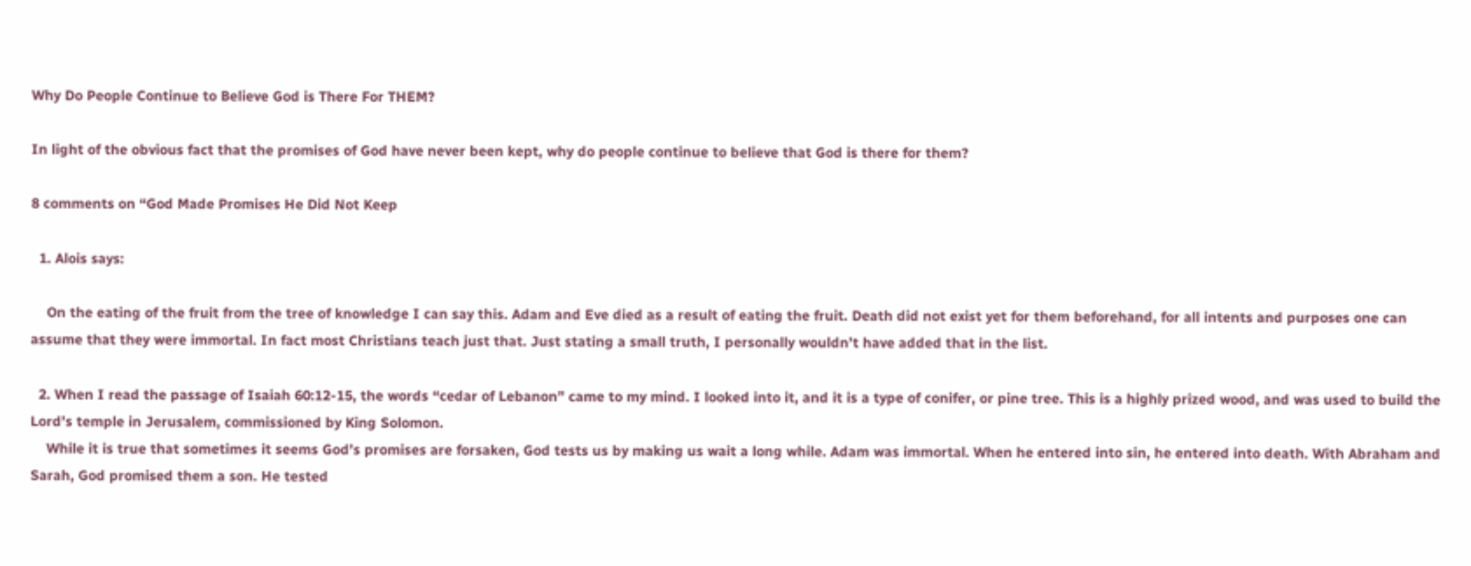Why Do People Continue to Believe God is There For THEM?

In light of the obvious fact that the promises of God have never been kept, why do people continue to believe that God is there for them?

8 comments on “God Made Promises He Did Not Keep

  1. Alois says:

    On the eating of the fruit from the tree of knowledge I can say this. Adam and Eve died as a result of eating the fruit. Death did not exist yet for them beforehand, for all intents and purposes one can assume that they were immortal. In fact most Christians teach just that. Just stating a small truth, I personally wouldn’t have added that in the list.

  2. When I read the passage of Isaiah 60:12-15, the words “cedar of Lebanon” came to my mind. I looked into it, and it is a type of conifer, or pine tree. This is a highly prized wood, and was used to build the Lord’s temple in Jerusalem, commissioned by King Solomon.
    While it is true that sometimes it seems God’s promises are forsaken, God tests us by making us wait a long while. Adam was immortal. When he entered into sin, he entered into death. With Abraham and Sarah, God promised them a son. He tested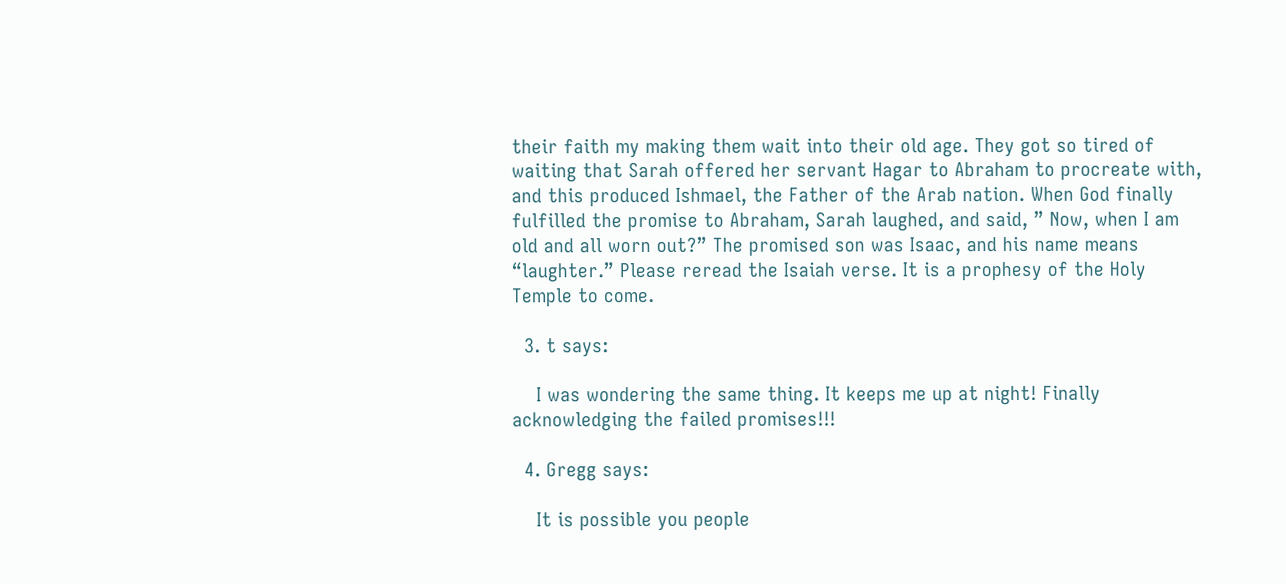their faith my making them wait into their old age. They got so tired of waiting that Sarah offered her servant Hagar to Abraham to procreate with, and this produced Ishmael, the Father of the Arab nation. When God finally fulfilled the promise to Abraham, Sarah laughed, and said, ” Now, when I am old and all worn out?” The promised son was Isaac, and his name means “laughter.” Please reread the Isaiah verse. It is a prophesy of the Holy Temple to come.

  3. t says:

    I was wondering the same thing. It keeps me up at night! Finally acknowledging the failed promises!!!

  4. Gregg says:

    It is possible you people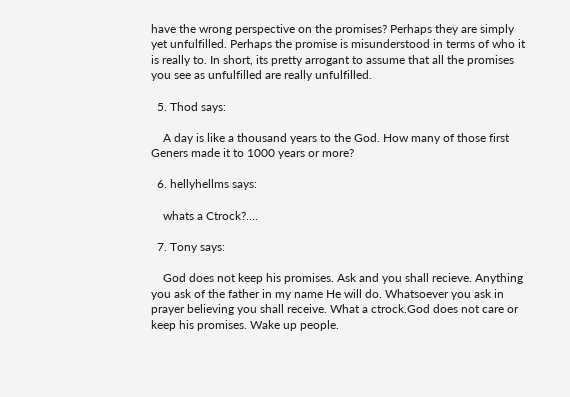have the wrong perspective on the promises? Perhaps they are simply yet unfulfilled. Perhaps the promise is misunderstood in terms of who it is really to. In short, its pretty arrogant to assume that all the promises you see as unfulfilled are really unfulfilled.

  5. Thod says:

    A day is like a thousand years to the God. How many of those first Geners made it to 1000 years or more?

  6. hellyhellms says:

    whats a Ctrock?….

  7. Tony says:

    God does not keep his promises. Ask and you shall recieve. Anything you ask of the father in my name He will do. Whatsoever you ask in prayer believing you shall receive. What a ctrock.God does not care or keep his promises. Wake up people.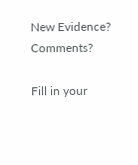New Evidence? Comments?

Fill in your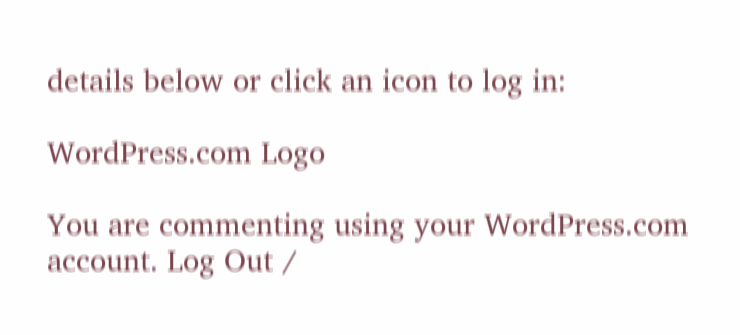details below or click an icon to log in:

WordPress.com Logo

You are commenting using your WordPress.com account. Log Out /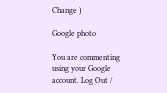Change )

Google photo

You are commenting using your Google account. Log Out /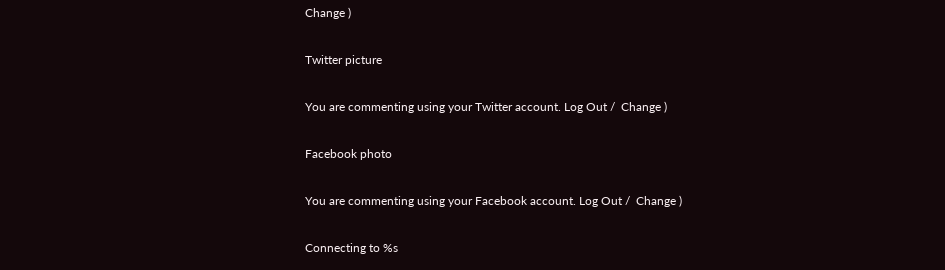Change )

Twitter picture

You are commenting using your Twitter account. Log Out /  Change )

Facebook photo

You are commenting using your Facebook account. Log Out /  Change )

Connecting to %s